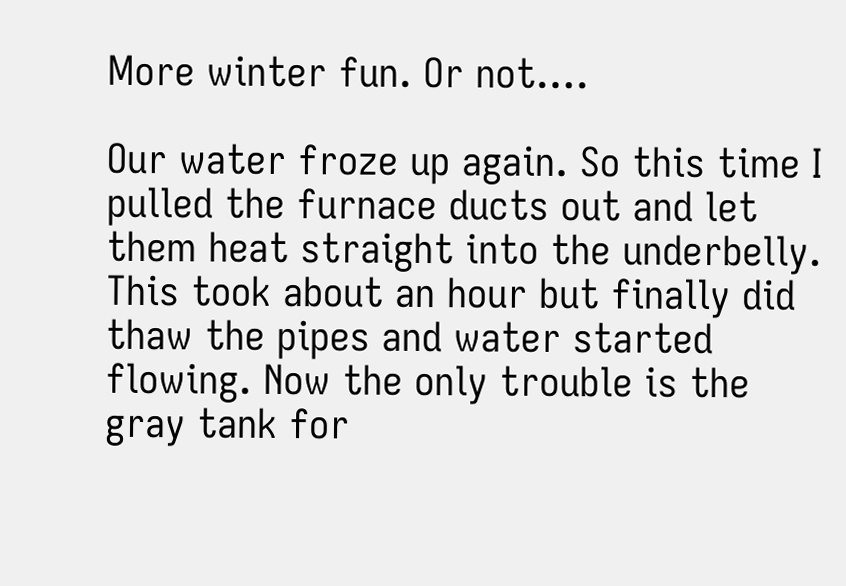More winter fun. Or not….

Our water froze up again. So this time I pulled the furnace ducts out and let them heat straight into the underbelly. This took about an hour but finally did thaw the pipes and water started flowing. Now the only trouble is the gray tank for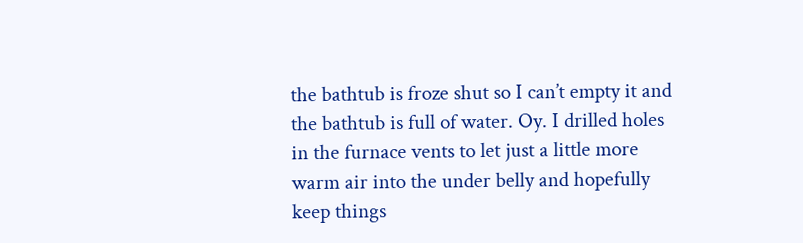the bathtub is froze shut so I can’t empty it and the bathtub is full of water. Oy. I drilled holes in the furnace vents to let just a little more warm air into the under belly and hopefully keep things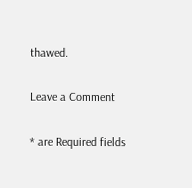thawed.

Leave a Comment

* are Required fields